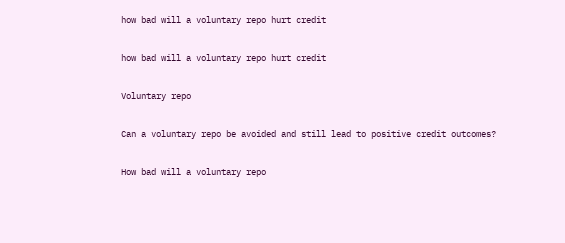how bad will a voluntary repo hurt credit

how bad will a voluntary repo hurt credit

Voluntary repo

Can a voluntary repo be avoided and still lead to positive credit outcomes?

How bad will a voluntary repo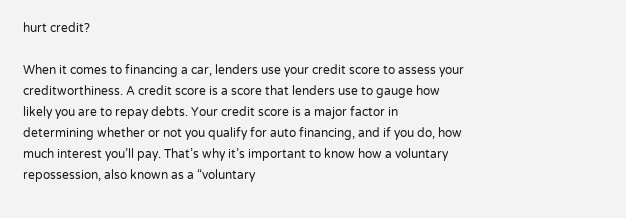hurt credit?

When it comes to financing a car, lenders use your credit score to assess your creditworthiness. A credit score is a score that lenders use to gauge how likely you are to repay debts. Your credit score is a major factor in determining whether or not you qualify for auto financing, and if you do, how much interest you’ll pay. That’s why it’s important to know how a voluntary repossession, also known as a “voluntary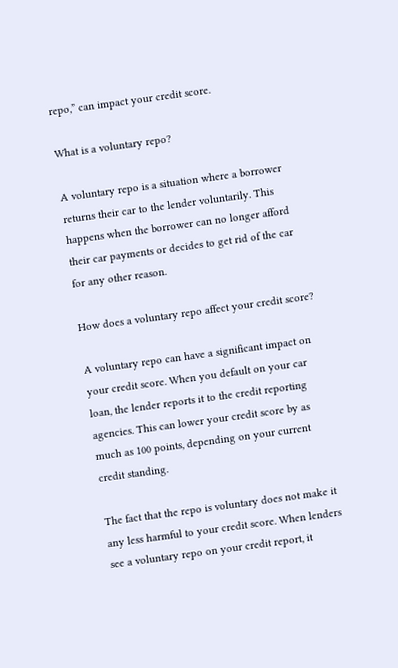repo,” can impact your credit score.

What is a voluntary repo?

A voluntary repo is a situation where a borrower returns their car to the lender voluntarily. This happens when the borrower can no longer afford their car payments or decides to get rid of the car for any other reason.

How does a voluntary repo affect your credit score?

A voluntary repo can have a significant impact on your credit score. When you default on your car loan, the lender reports it to the credit reporting agencies. This can lower your credit score by as much as 100 points, depending on your current credit standing.

The fact that the repo is voluntary does not make it any less harmful to your credit score. When lenders see a voluntary repo on your credit report, it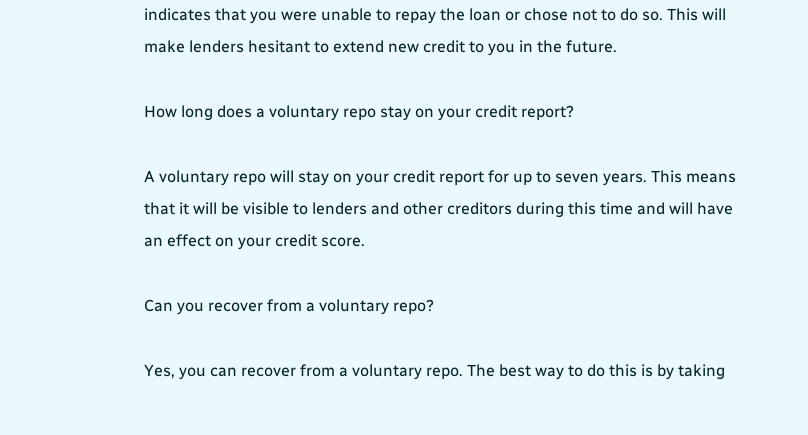indicates that you were unable to repay the loan or chose not to do so. This will make lenders hesitant to extend new credit to you in the future.

How long does a voluntary repo stay on your credit report?

A voluntary repo will stay on your credit report for up to seven years. This means that it will be visible to lenders and other creditors during this time and will have an effect on your credit score.

Can you recover from a voluntary repo?

Yes, you can recover from a voluntary repo. The best way to do this is by taking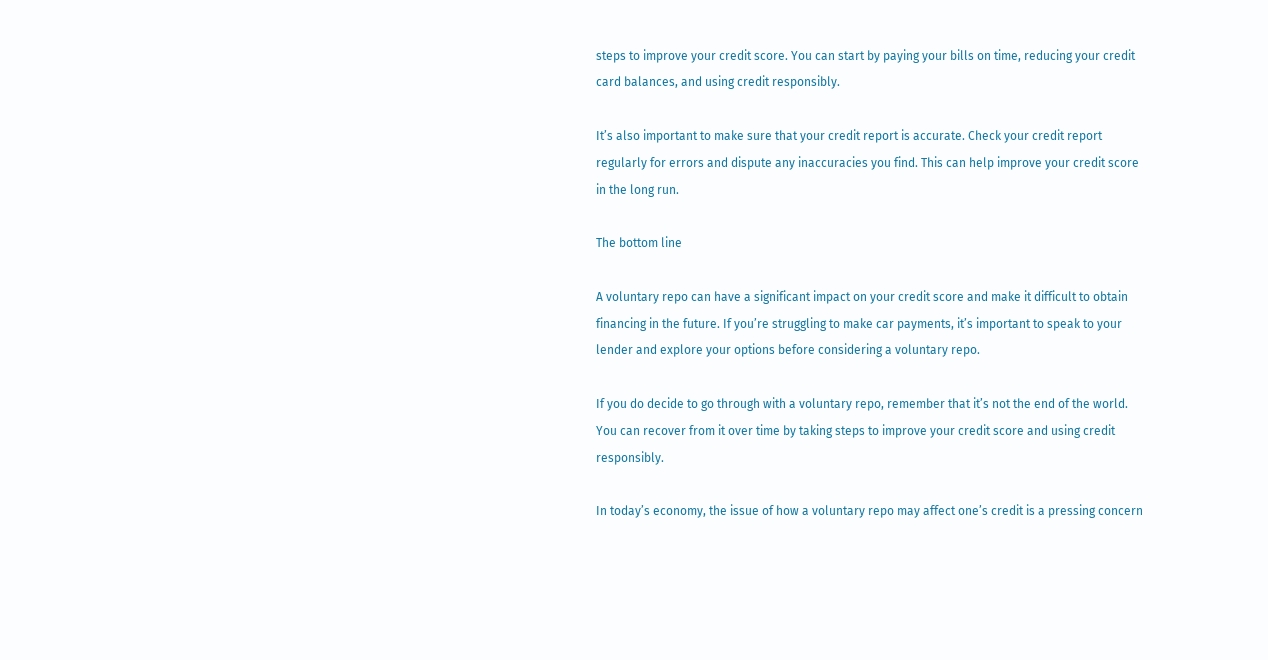steps to improve your credit score. You can start by paying your bills on time, reducing your credit card balances, and using credit responsibly.

It’s also important to make sure that your credit report is accurate. Check your credit report regularly for errors and dispute any inaccuracies you find. This can help improve your credit score in the long run.

The bottom line

A voluntary repo can have a significant impact on your credit score and make it difficult to obtain financing in the future. If you’re struggling to make car payments, it’s important to speak to your lender and explore your options before considering a voluntary repo.

If you do decide to go through with a voluntary repo, remember that it’s not the end of the world. You can recover from it over time by taking steps to improve your credit score and using credit responsibly.

In today’s economy, the issue of how a voluntary repo may affect one’s credit is a pressing concern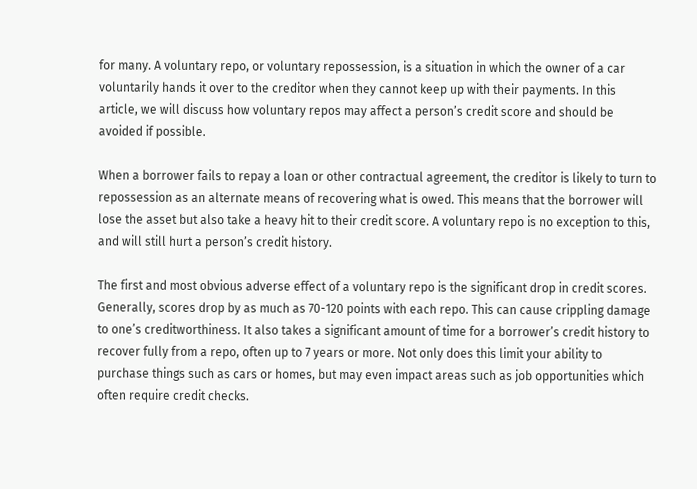for many. A voluntary repo, or voluntary repossession, is a situation in which the owner of a car voluntarily hands it over to the creditor when they cannot keep up with their payments. In this article, we will discuss how voluntary repos may affect a person’s credit score and should be avoided if possible.

When a borrower fails to repay a loan or other contractual agreement, the creditor is likely to turn to repossession as an alternate means of recovering what is owed. This means that the borrower will lose the asset but also take a heavy hit to their credit score. A voluntary repo is no exception to this, and will still hurt a person’s credit history.

The first and most obvious adverse effect of a voluntary repo is the significant drop in credit scores. Generally, scores drop by as much as 70-120 points with each repo. This can cause crippling damage to one’s creditworthiness. It also takes a significant amount of time for a borrower’s credit history to recover fully from a repo, often up to 7 years or more. Not only does this limit your ability to purchase things such as cars or homes, but may even impact areas such as job opportunities which often require credit checks.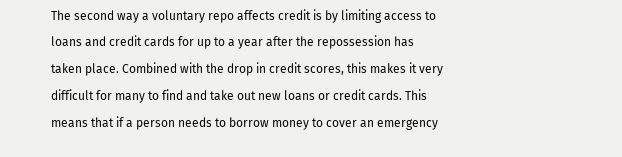The second way a voluntary repo affects credit is by limiting access to loans and credit cards for up to a year after the repossession has taken place. Combined with the drop in credit scores, this makes it very difficult for many to find and take out new loans or credit cards. This means that if a person needs to borrow money to cover an emergency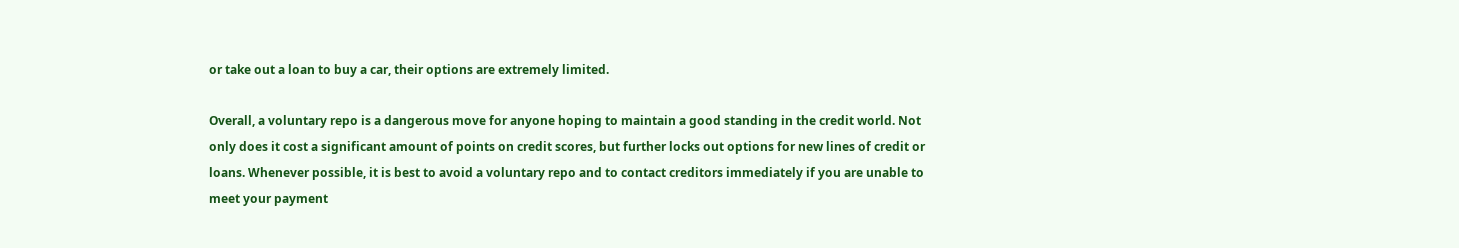or take out a loan to buy a car, their options are extremely limited.

Overall, a voluntary repo is a dangerous move for anyone hoping to maintain a good standing in the credit world. Not only does it cost a significant amount of points on credit scores, but further locks out options for new lines of credit or loans. Whenever possible, it is best to avoid a voluntary repo and to contact creditors immediately if you are unable to meet your payment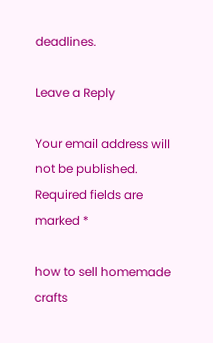deadlines.

Leave a Reply

Your email address will not be published. Required fields are marked *

how to sell homemade crafts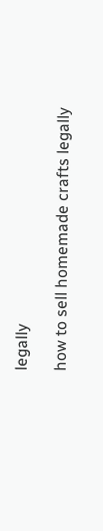legally

how to sell homemade crafts legally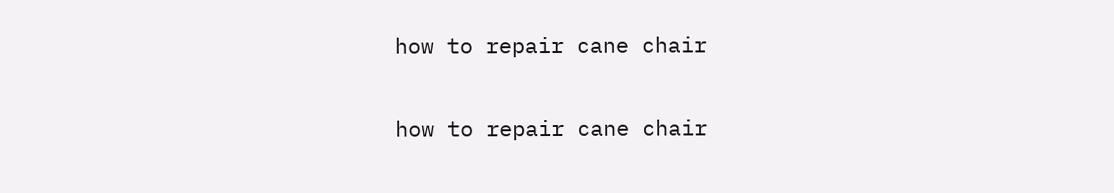how to repair cane chair

how to repair cane chair